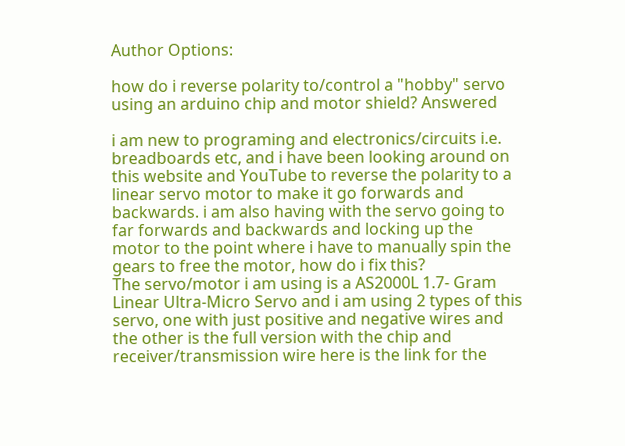Author Options:

how do i reverse polarity to/control a "hobby" servo using an arduino chip and motor shield? Answered

i am new to programing and electronics/circuits i.e. breadboards etc, and i have been looking around on this website and YouTube to reverse the polarity to a linear servo motor to make it go forwards and backwards. i am also having with the servo going to far forwards and backwards and locking up the motor to the point where i have to manually spin the gears to free the motor, how do i fix this?
The servo/motor i am using is a AS2000L 1.7- Gram Linear Ultra-Micro Servo and i am using 2 types of this servo, one with just positive and negative wires and the other is the full version with the chip and receiver/transmission wire here is the link for the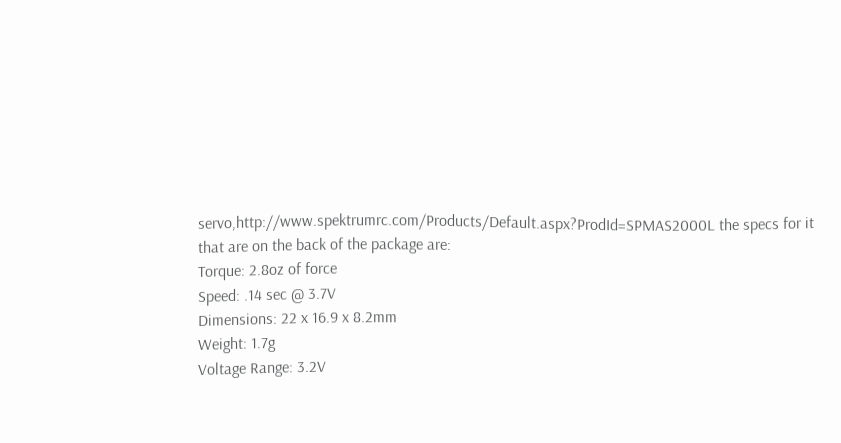servo,http://www.spektrumrc.com/Products/Default.aspx?ProdId=SPMAS2000L the specs for it that are on the back of the package are:
Torque: 2.8oz of force
Speed: .14 sec @ 3.7V
Dimensions: 22 x 16.9 x 8.2mm
Weight: 1.7g
Voltage Range: 3.2V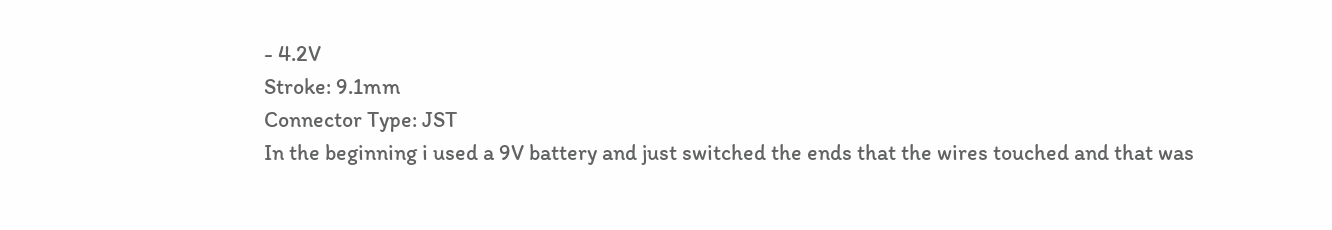- 4.2V
Stroke: 9.1mm
Connector Type: JST
In the beginning i used a 9V battery and just switched the ends that the wires touched and that was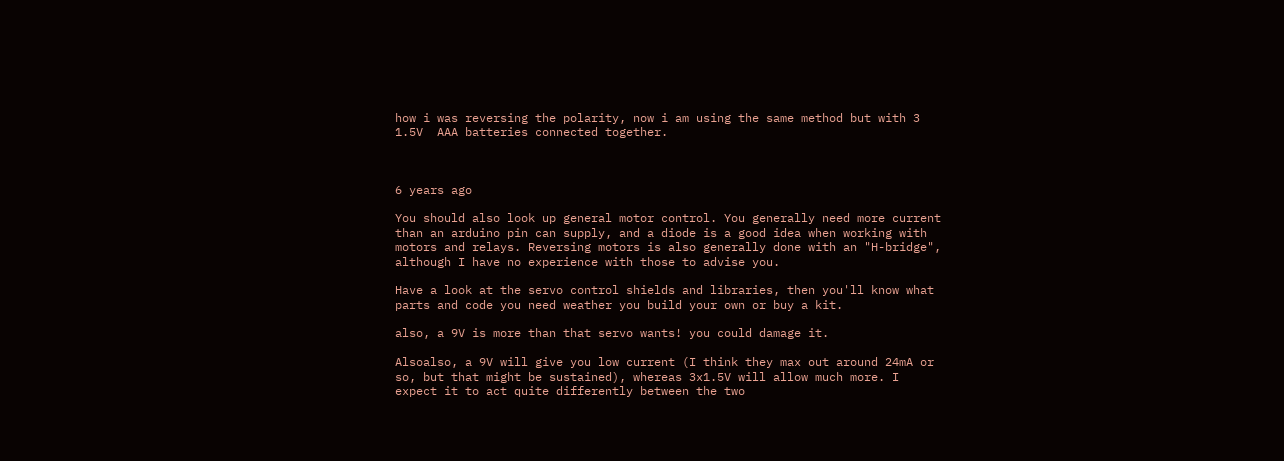how i was reversing the polarity, now i am using the same method but with 3 1.5V  AAA batteries connected together.



6 years ago

You should also look up general motor control. You generally need more current than an arduino pin can supply, and a diode is a good idea when working with motors and relays. Reversing motors is also generally done with an "H-bridge", although I have no experience with those to advise you.

Have a look at the servo control shields and libraries, then you'll know what parts and code you need weather you build your own or buy a kit.

also, a 9V is more than that servo wants! you could damage it.

Alsoalso, a 9V will give you low current (I think they max out around 24mA or so, but that might be sustained), whereas 3x1.5V will allow much more. I expect it to act quite differently between the two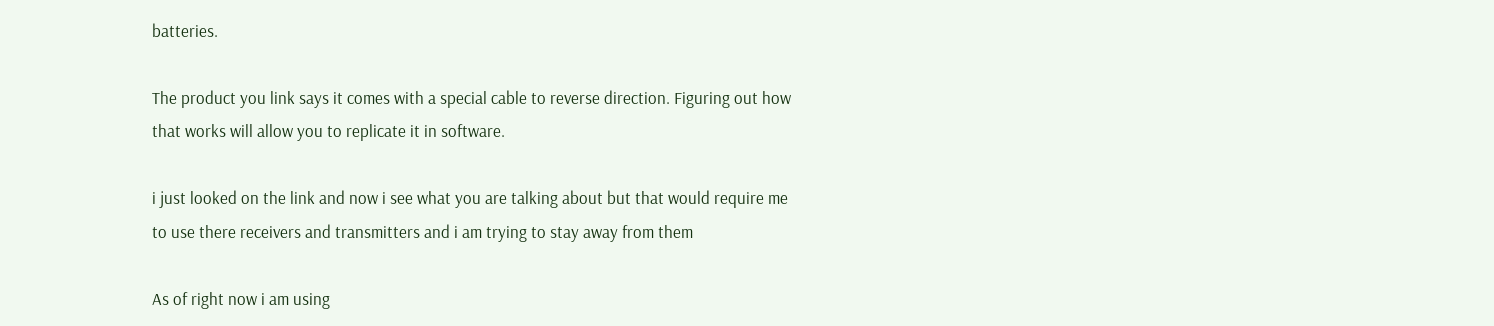batteries.

The product you link says it comes with a special cable to reverse direction. Figuring out how that works will allow you to replicate it in software.

i just looked on the link and now i see what you are talking about but that would require me to use there receivers and transmitters and i am trying to stay away from them

As of right now i am using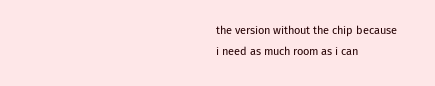the version without the chip because i need as much room as i can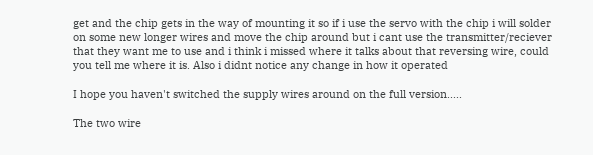get and the chip gets in the way of mounting it so if i use the servo with the chip i will solder on some new longer wires and move the chip around but i cant use the transmitter/reciever that they want me to use and i think i missed where it talks about that reversing wire, could you tell me where it is. Also i didnt notice any change in how it operated

I hope you haven't switched the supply wires around on the full version.....

The two wire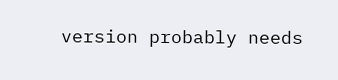version probably needs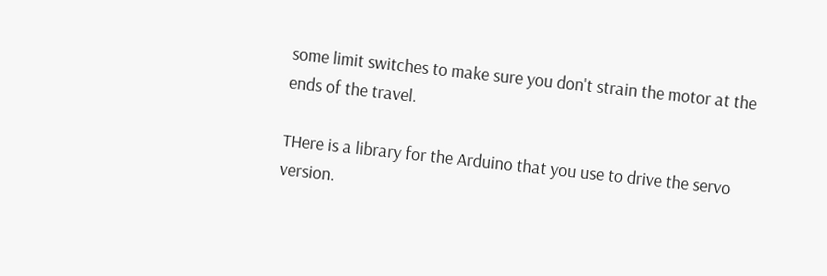some limit switches to make sure you don't strain the motor at the ends of the travel.

THere is a library for the Arduino that you use to drive the servo version.